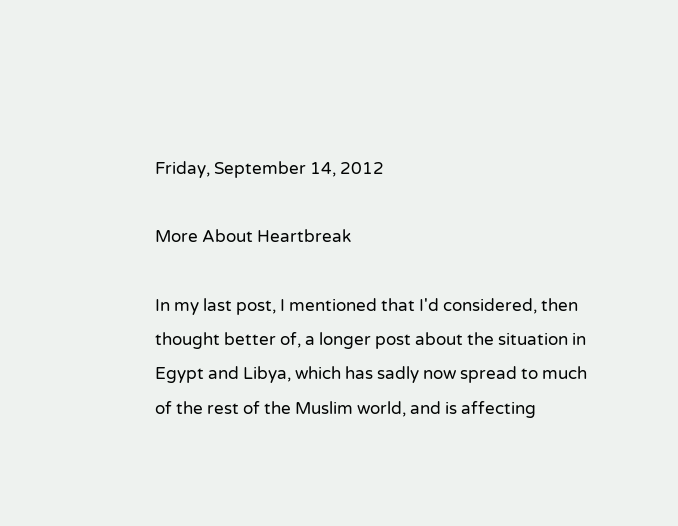Friday, September 14, 2012

More About Heartbreak

In my last post, I mentioned that I'd considered, then thought better of, a longer post about the situation in Egypt and Libya, which has sadly now spread to much of the rest of the Muslim world, and is affecting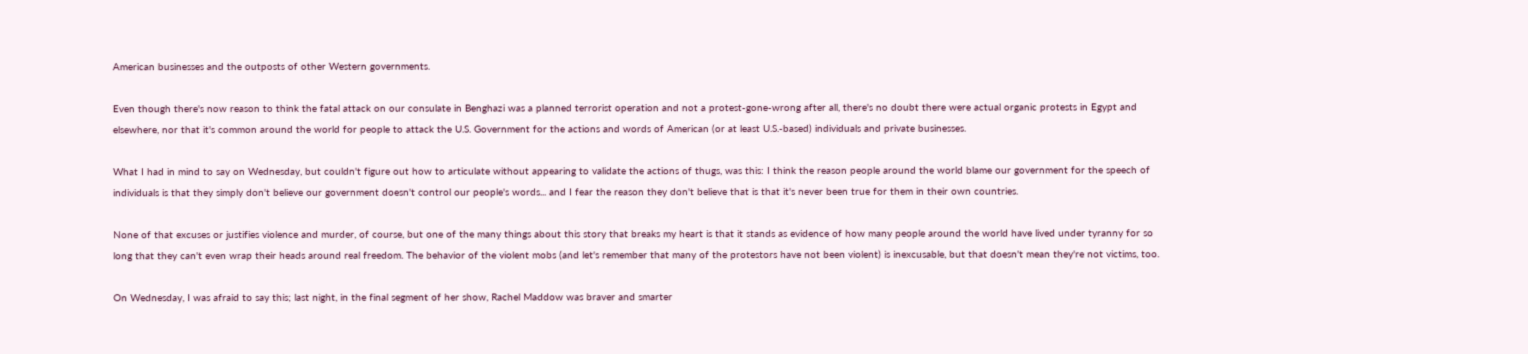American businesses and the outposts of other Western governments.

Even though there's now reason to think the fatal attack on our consulate in Benghazi was a planned terrorist operation and not a protest-gone-wrong after all, there's no doubt there were actual organic protests in Egypt and elsewhere, nor that it's common around the world for people to attack the U.S. Government for the actions and words of American (or at least U.S.-based) individuals and private businesses.

What I had in mind to say on Wednesday, but couldn't figure out how to articulate without appearing to validate the actions of thugs, was this: I think the reason people around the world blame our government for the speech of individuals is that they simply don't believe our government doesn't control our people's words... and I fear the reason they don't believe that is that it's never been true for them in their own countries.

None of that excuses or justifies violence and murder, of course, but one of the many things about this story that breaks my heart is that it stands as evidence of how many people around the world have lived under tyranny for so long that they can't even wrap their heads around real freedom. The behavior of the violent mobs (and let's remember that many of the protestors have not been violent) is inexcusable, but that doesn't mean they're not victims, too.

On Wednesday, I was afraid to say this; last night, in the final segment of her show, Rachel Maddow was braver and smarter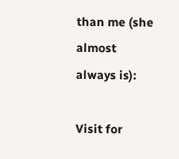than me (she almost always is):

Visit for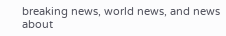breaking news, world news, and news about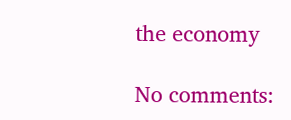the economy

No comments: